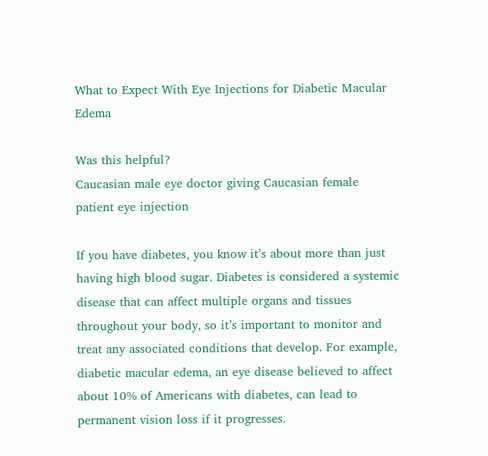What to Expect With Eye Injections for Diabetic Macular Edema

Was this helpful?
Caucasian male eye doctor giving Caucasian female patient eye injection

If you have diabetes, you know it’s about more than just having high blood sugar. Diabetes is considered a systemic disease that can affect multiple organs and tissues throughout your body, so it’s important to monitor and treat any associated conditions that develop. For example, diabetic macular edema, an eye disease believed to affect about 10% of Americans with diabetes, can lead to permanent vision loss if it progresses.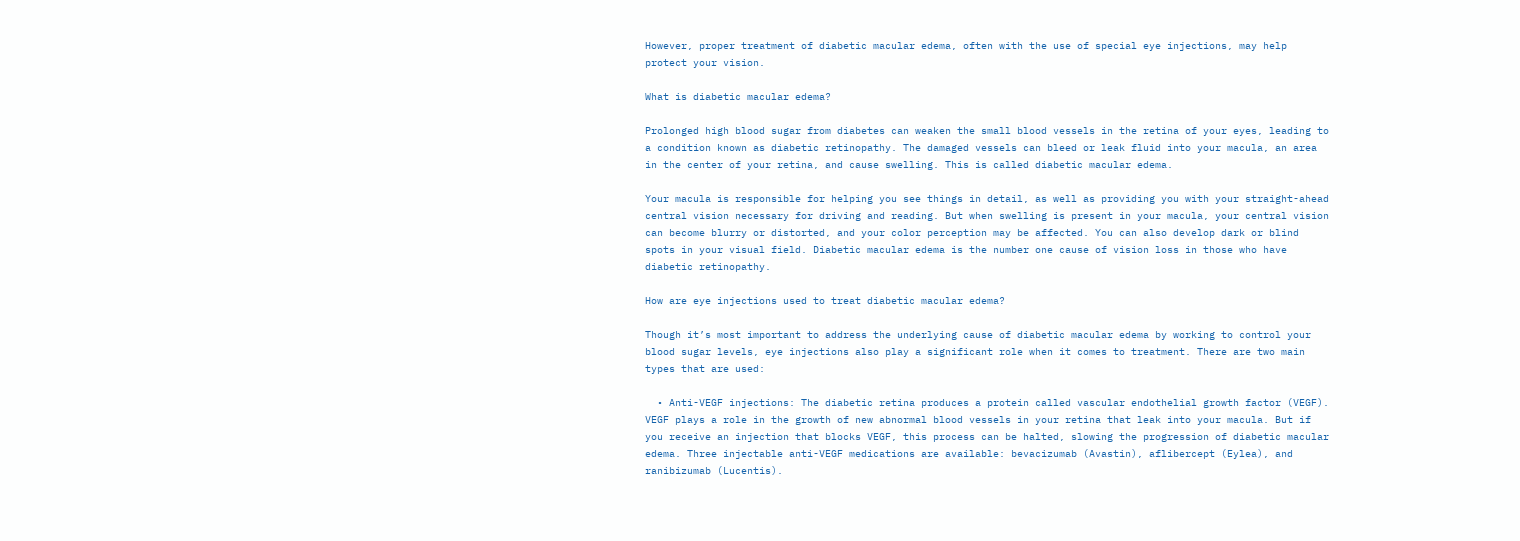However, proper treatment of diabetic macular edema, often with the use of special eye injections, may help protect your vision.

What is diabetic macular edema?

Prolonged high blood sugar from diabetes can weaken the small blood vessels in the retina of your eyes, leading to a condition known as diabetic retinopathy. The damaged vessels can bleed or leak fluid into your macula, an area in the center of your retina, and cause swelling. This is called diabetic macular edema.

Your macula is responsible for helping you see things in detail, as well as providing you with your straight-ahead central vision necessary for driving and reading. But when swelling is present in your macula, your central vision can become blurry or distorted, and your color perception may be affected. You can also develop dark or blind spots in your visual field. Diabetic macular edema is the number one cause of vision loss in those who have diabetic retinopathy.

How are eye injections used to treat diabetic macular edema?

Though it’s most important to address the underlying cause of diabetic macular edema by working to control your blood sugar levels, eye injections also play a significant role when it comes to treatment. There are two main types that are used:

  • Anti-VEGF injections: The diabetic retina produces a protein called vascular endothelial growth factor (VEGF). VEGF plays a role in the growth of new abnormal blood vessels in your retina that leak into your macula. But if you receive an injection that blocks VEGF, this process can be halted, slowing the progression of diabetic macular edema. Three injectable anti-VEGF medications are available: bevacizumab (Avastin), aflibercept (Eylea), and ranibizumab (Lucentis).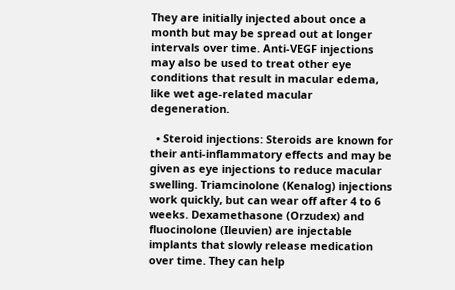They are initially injected about once a month but may be spread out at longer intervals over time. Anti-VEGF injections may also be used to treat other eye conditions that result in macular edema, like wet age-related macular degeneration.

  • Steroid injections: Steroids are known for their anti-inflammatory effects and may be given as eye injections to reduce macular swelling. Triamcinolone (Kenalog) injections work quickly, but can wear off after 4 to 6 weeks. Dexamethasone (Orzudex) and fluocinolone (Ileuvien) are injectable implants that slowly release medication over time. They can help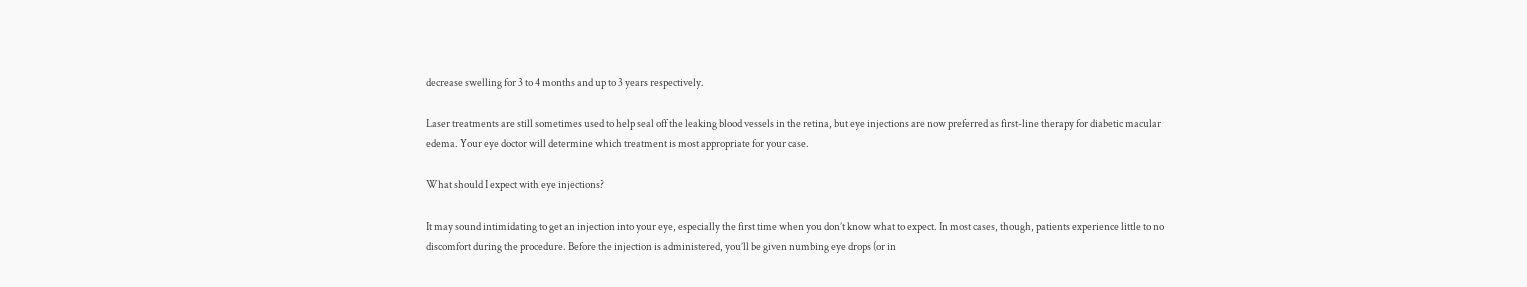decrease swelling for 3 to 4 months and up to 3 years respectively.

Laser treatments are still sometimes used to help seal off the leaking blood vessels in the retina, but eye injections are now preferred as first-line therapy for diabetic macular edema. Your eye doctor will determine which treatment is most appropriate for your case.

What should I expect with eye injections?

It may sound intimidating to get an injection into your eye, especially the first time when you don’t know what to expect. In most cases, though, patients experience little to no discomfort during the procedure. Before the injection is administered, you’ll be given numbing eye drops (or in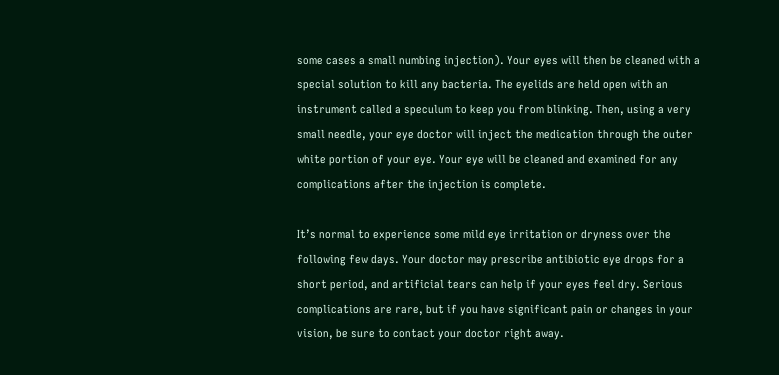some cases a small numbing injection). Your eyes will then be cleaned with a special solution to kill any bacteria. The eyelids are held open with an instrument called a speculum to keep you from blinking. Then, using a very small needle, your eye doctor will inject the medication through the outer white portion of your eye. Your eye will be cleaned and examined for any complications after the injection is complete.

It’s normal to experience some mild eye irritation or dryness over the following few days. Your doctor may prescribe antibiotic eye drops for a short period, and artificial tears can help if your eyes feel dry. Serious complications are rare, but if you have significant pain or changes in your vision, be sure to contact your doctor right away.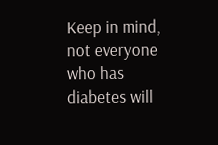Keep in mind, not everyone who has diabetes will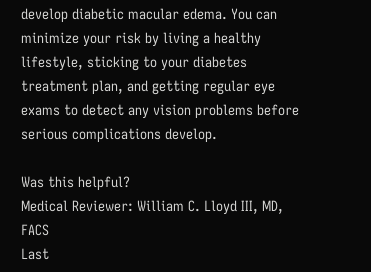develop diabetic macular edema. You can minimize your risk by living a healthy lifestyle, sticking to your diabetes treatment plan, and getting regular eye exams to detect any vision problems before serious complications develop.

Was this helpful?
Medical Reviewer: William C. Lloyd III, MD, FACS
Last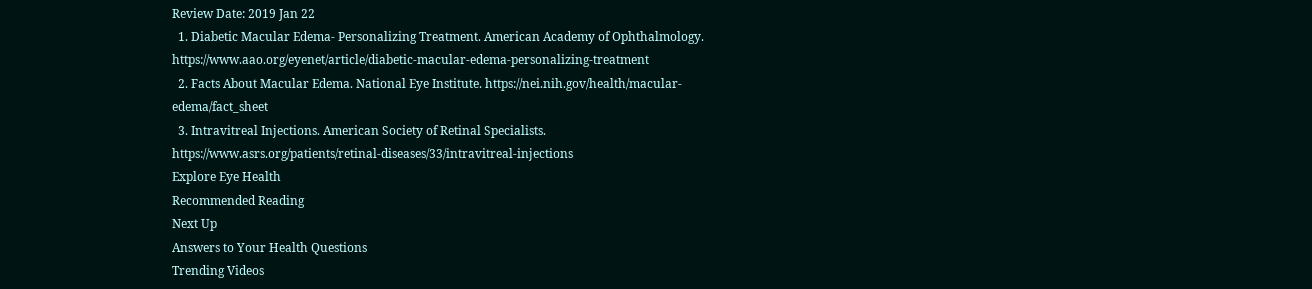Review Date: 2019 Jan 22
  1. Diabetic Macular Edema- Personalizing Treatment. American Academy of Ophthalmology. https://www.aao.org/eyenet/article/diabetic-macular-edema-personalizing-treatment
  2. Facts About Macular Edema. National Eye Institute. https://nei.nih.gov/health/macular-edema/fact_sheet
  3. Intravitreal Injections. American Society of Retinal Specialists. https://www.asrs.org/patients/retinal-diseases/33/intravitreal-injections
Explore Eye Health
Recommended Reading
Next Up
Answers to Your Health Questions
Trending Videos